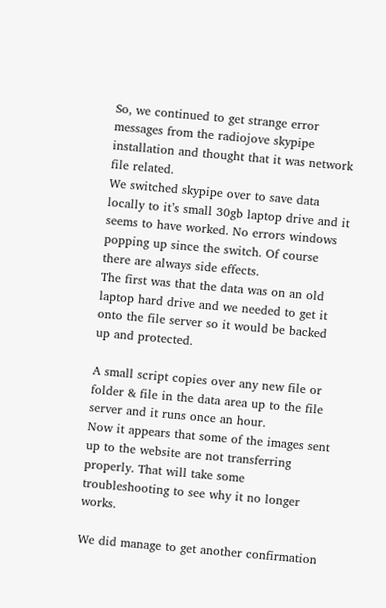So, we continued to get strange error messages from the radiojove skypipe installation and thought that it was network file related.
We switched skypipe over to save data locally to it’s small 30gb laptop drive and it seems to have worked. No errors windows popping up since the switch. Of course there are always side effects.
The first was that the data was on an old laptop hard drive and we needed to get it onto the file server so it would be backed up and protected.

A small script copies over any new file or folder & file in the data area up to the file server and it runs once an hour.
Now it appears that some of the images sent up to the website are not transferring properly. That will take some troubleshooting to see why it no longer works.

We did manage to get another confirmation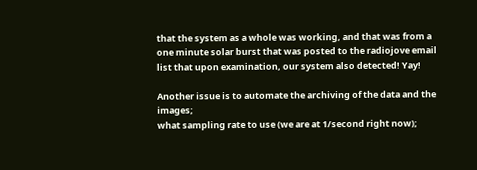that the system as a whole was working, and that was from a one minute solar burst that was posted to the radiojove email list that upon examination, our system also detected! Yay!

Another issue is to automate the archiving of the data and the images;
what sampling rate to use (we are at 1/second right now);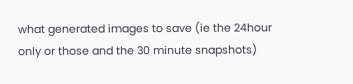what generated images to save (ie the 24hour only or those and the 30 minute snapshots)